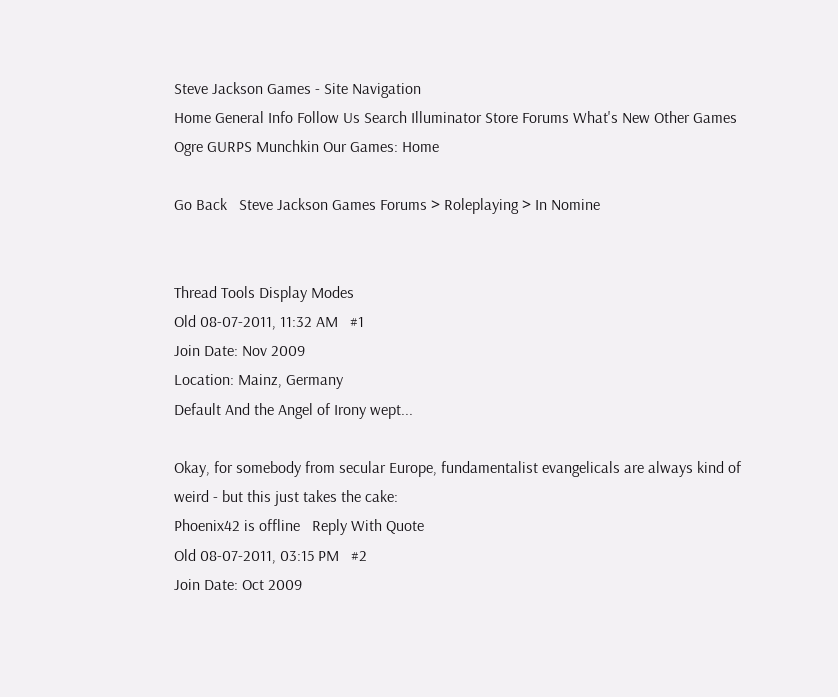Steve Jackson Games - Site Navigation
Home General Info Follow Us Search Illuminator Store Forums What's New Other Games Ogre GURPS Munchkin Our Games: Home

Go Back   Steve Jackson Games Forums > Roleplaying > In Nomine


Thread Tools Display Modes
Old 08-07-2011, 11:32 AM   #1
Join Date: Nov 2009
Location: Mainz, Germany
Default And the Angel of Irony wept...

Okay, for somebody from secular Europe, fundamentalist evangelicals are always kind of weird - but this just takes the cake:
Phoenix42 is offline   Reply With Quote
Old 08-07-2011, 03:15 PM   #2
Join Date: Oct 2009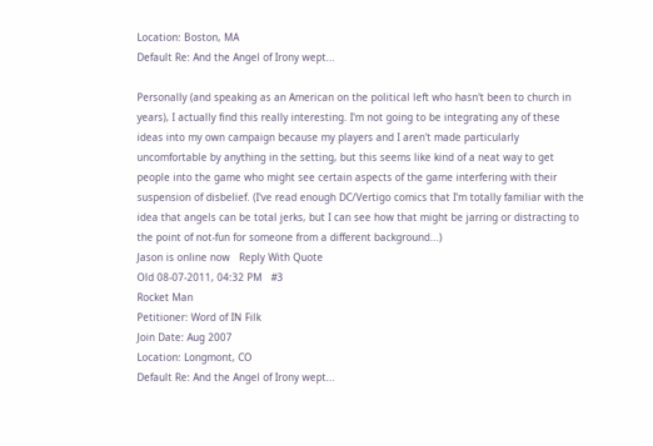Location: Boston, MA
Default Re: And the Angel of Irony wept...

Personally (and speaking as an American on the political left who hasn't been to church in years), I actually find this really interesting. I'm not going to be integrating any of these ideas into my own campaign because my players and I aren't made particularly uncomfortable by anything in the setting, but this seems like kind of a neat way to get people into the game who might see certain aspects of the game interfering with their suspension of disbelief. (I've read enough DC/Vertigo comics that I'm totally familiar with the idea that angels can be total jerks, but I can see how that might be jarring or distracting to the point of not-fun for someone from a different background...)
Jason is online now   Reply With Quote
Old 08-07-2011, 04:32 PM   #3
Rocket Man
Petitioner: Word of IN Filk
Join Date: Aug 2007
Location: Longmont, CO
Default Re: And the Angel of Irony wept...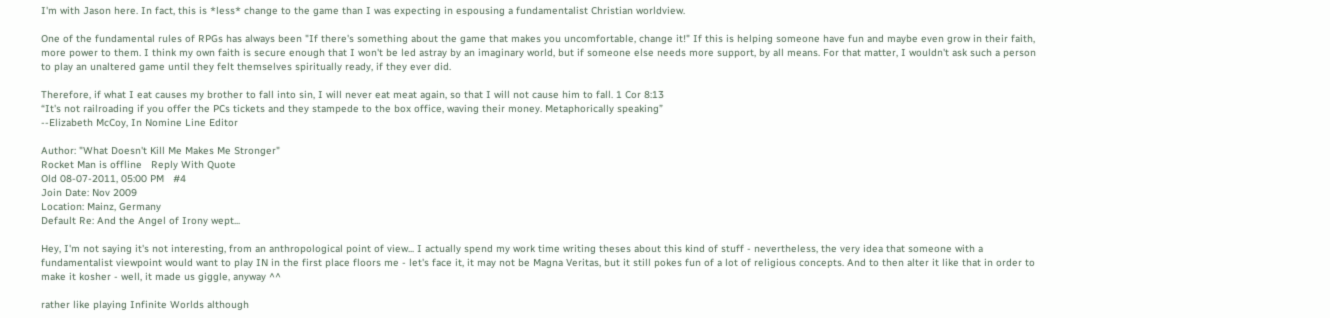I'm with Jason here. In fact, this is *less* change to the game than I was expecting in espousing a fundamentalist Christian worldview.

One of the fundamental rules of RPGs has always been "If there's something about the game that makes you uncomfortable, change it!" If this is helping someone have fun and maybe even grow in their faith, more power to them. I think my own faith is secure enough that I won't be led astray by an imaginary world, but if someone else needs more support, by all means. For that matter, I wouldn't ask such a person to play an unaltered game until they felt themselves spiritually ready, if they ever did.

Therefore, if what I eat causes my brother to fall into sin, I will never eat meat again, so that I will not cause him to fall. 1 Cor 8:13
“It's not railroading if you offer the PCs tickets and they stampede to the box office, waving their money. Metaphorically speaking”
--Elizabeth McCoy, In Nomine Line Editor

Author: "What Doesn't Kill Me Makes Me Stronger"
Rocket Man is offline   Reply With Quote
Old 08-07-2011, 05:00 PM   #4
Join Date: Nov 2009
Location: Mainz, Germany
Default Re: And the Angel of Irony wept...

Hey, I'm not saying it's not interesting, from an anthropological point of view... I actually spend my work time writing theses about this kind of stuff - nevertheless, the very idea that someone with a fundamentalist viewpoint would want to play IN in the first place floors me - let's face it, it may not be Magna Veritas, but it still pokes fun of a lot of religious concepts. And to then alter it like that in order to make it kosher - well, it made us giggle, anyway ^^

rather like playing Infinite Worlds although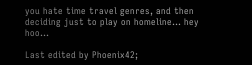you hate time travel genres, and then deciding just to play on homeline... hey hoo...

Last edited by Phoenix42;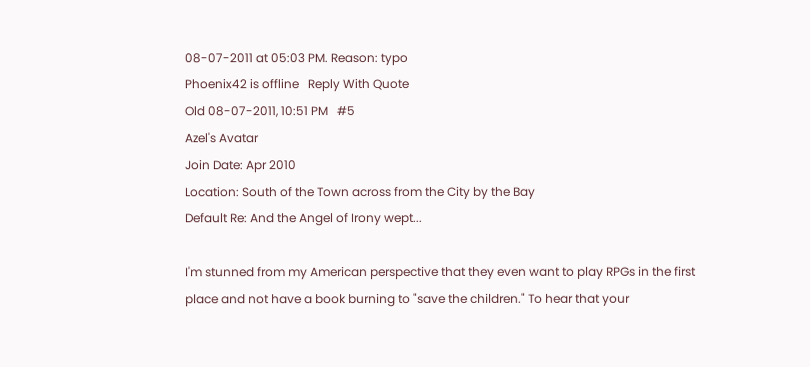08-07-2011 at 05:03 PM. Reason: typo
Phoenix42 is offline   Reply With Quote
Old 08-07-2011, 10:51 PM   #5
Azel's Avatar
Join Date: Apr 2010
Location: South of the Town across from the City by the Bay
Default Re: And the Angel of Irony wept...

I'm stunned from my American perspective that they even want to play RPGs in the first place and not have a book burning to "save the children." To hear that your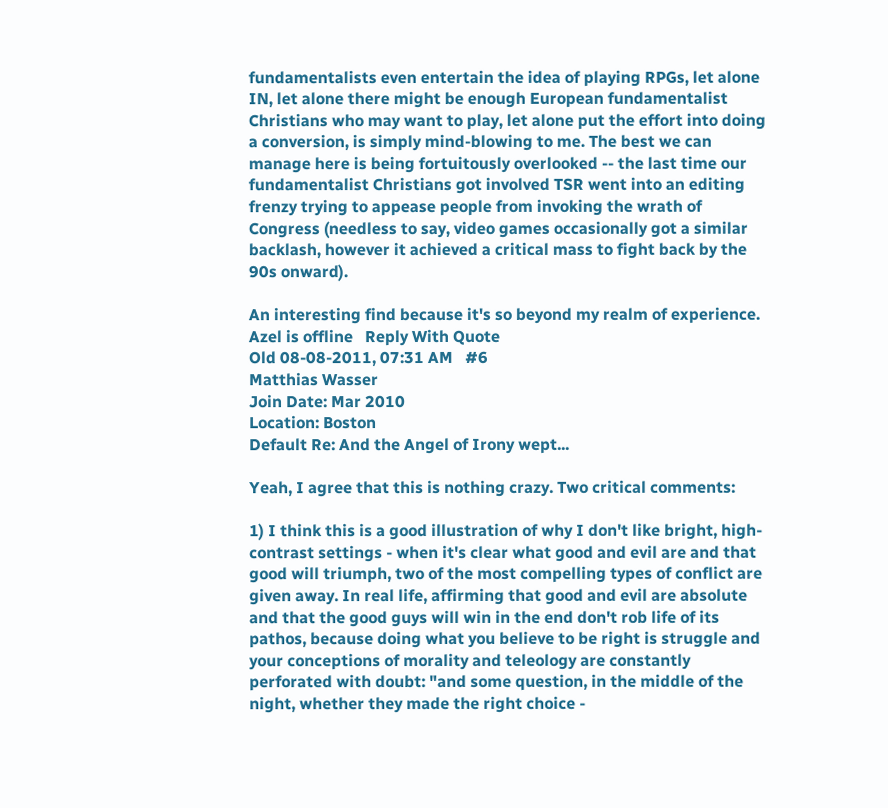fundamentalists even entertain the idea of playing RPGs, let alone IN, let alone there might be enough European fundamentalist Christians who may want to play, let alone put the effort into doing a conversion, is simply mind-blowing to me. The best we can manage here is being fortuitously overlooked -- the last time our fundamentalist Christians got involved TSR went into an editing frenzy trying to appease people from invoking the wrath of Congress (needless to say, video games occasionally got a similar backlash, however it achieved a critical mass to fight back by the 90s onward).

An interesting find because it's so beyond my realm of experience.
Azel is offline   Reply With Quote
Old 08-08-2011, 07:31 AM   #6
Matthias Wasser
Join Date: Mar 2010
Location: Boston
Default Re: And the Angel of Irony wept...

Yeah, I agree that this is nothing crazy. Two critical comments:

1) I think this is a good illustration of why I don't like bright, high-contrast settings - when it's clear what good and evil are and that good will triumph, two of the most compelling types of conflict are given away. In real life, affirming that good and evil are absolute and that the good guys will win in the end don't rob life of its pathos, because doing what you believe to be right is struggle and your conceptions of morality and teleology are constantly perforated with doubt: "and some question, in the middle of the night, whether they made the right choice -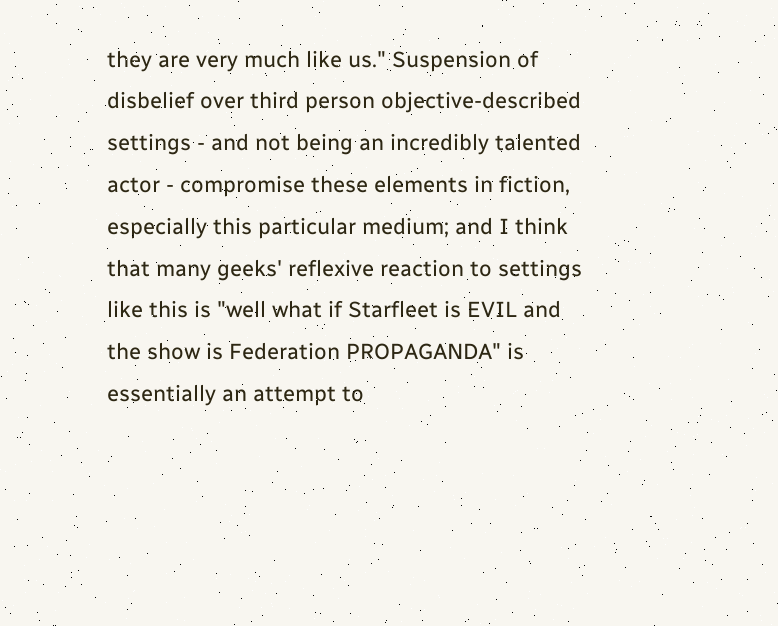they are very much like us." Suspension of disbelief over third person objective-described settings - and not being an incredibly talented actor - compromise these elements in fiction, especially this particular medium; and I think that many geeks' reflexive reaction to settings like this is "well what if Starfleet is EVIL and the show is Federation PROPAGANDA" is essentially an attempt to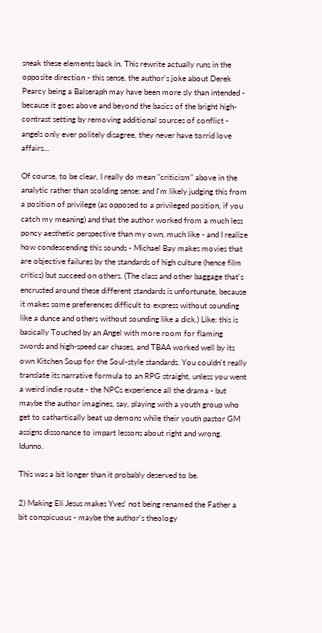sneak these elements back in. This rewrite actually runs in the opposite direction - this sense, the author's joke about Derek Pearcy being a Balseraph may have been more sly than intended - because it goes above and beyond the basics of the bright high-contrast setting by removing additional sources of conflict - angels only ever politely disagree, they never have torrid love affairs...

Of course, to be clear, I really do mean "criticism" above in the analytic rather than scolding sense; and I'm likely judging this from a position of privilege (as opposed to a privileged position, if you catch my meaning) and that the author worked from a much less poncy aesthetic perspective than my own, much like - and I realize how condescending this sounds - Michael Bay makes movies that are objective failures by the standards of high culture (hence film critics) but succeed on others. (The class and other baggage that's encrusted around these different standards is unfortunate, because it makes some preferences difficult to express without sounding like a dunce and others without sounding like a dick.) Like: this is basically Touched by an Angel with more room for flaming swords and high-speed car chases, and TBAA worked well by its own Kitchen Soup for the Soul-style standards. You couldn't really translate its narrative formula to an RPG straight, unless you went a weird indie route - the NPCs experience all the drama - but maybe the author imagines, say, playing with a youth group who get to cathartically beat up demons while their youth pastor GM assigns dissonance to impart lessons about right and wrong. Idunno.

This was a bit longer than it probably deserved to be.

2) Making Eli Jesus makes Yves' not being renamed the Father a bit conspicuous - maybe the author's theology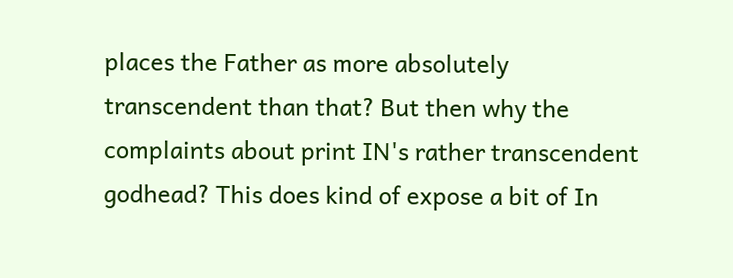places the Father as more absolutely transcendent than that? But then why the complaints about print IN's rather transcendent godhead? This does kind of expose a bit of In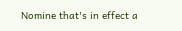Nomine that's in effect a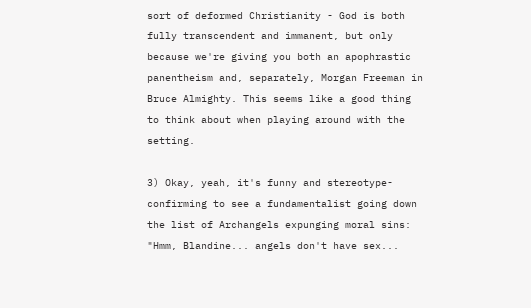sort of deformed Christianity - God is both fully transcendent and immanent, but only because we're giving you both an apophrastic panentheism and, separately, Morgan Freeman in Bruce Almighty. This seems like a good thing to think about when playing around with the setting.

3) Okay, yeah, it's funny and stereotype-confirming to see a fundamentalist going down the list of Archangels expunging moral sins: "Hmm, Blandine... angels don't have sex...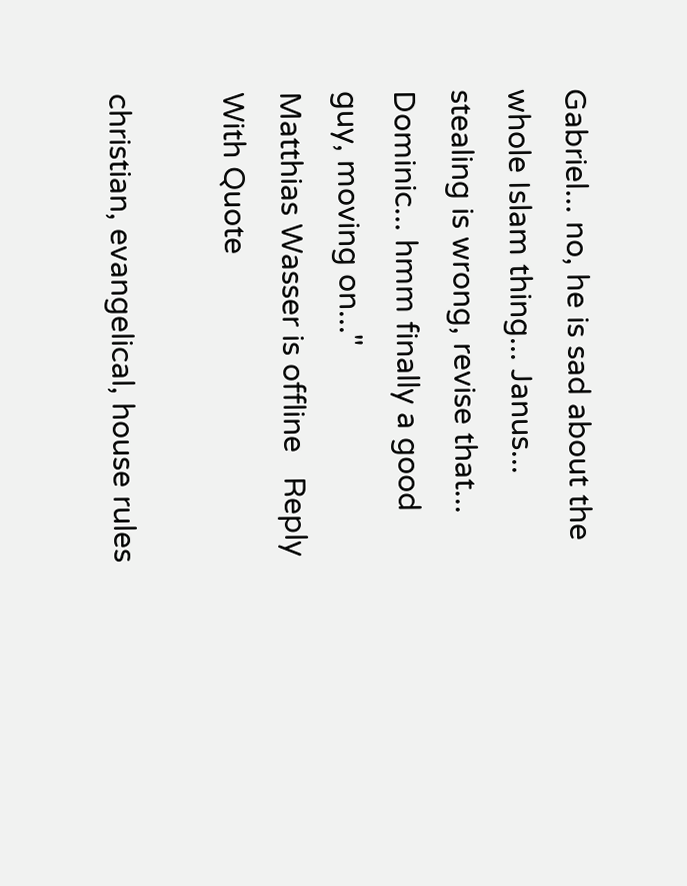Gabriel... no, he is sad about the whole Islam thing... Janus... stealing is wrong, revise that... Dominic... hmm finally a good guy, moving on..."
Matthias Wasser is offline   Reply With Quote

christian, evangelical, house rules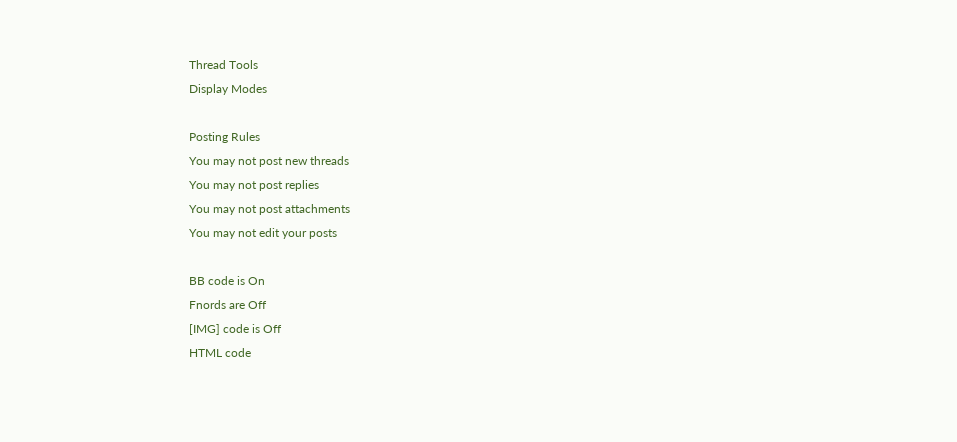Thread Tools
Display Modes

Posting Rules
You may not post new threads
You may not post replies
You may not post attachments
You may not edit your posts

BB code is On
Fnords are Off
[IMG] code is Off
HTML code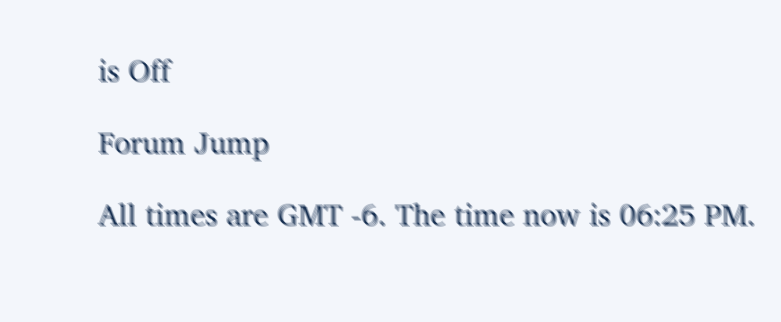is Off

Forum Jump

All times are GMT -6. The time now is 06:25 PM.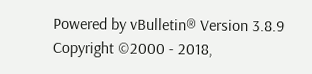Powered by vBulletin® Version 3.8.9
Copyright ©2000 - 2018,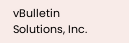vBulletin Solutions, Inc.